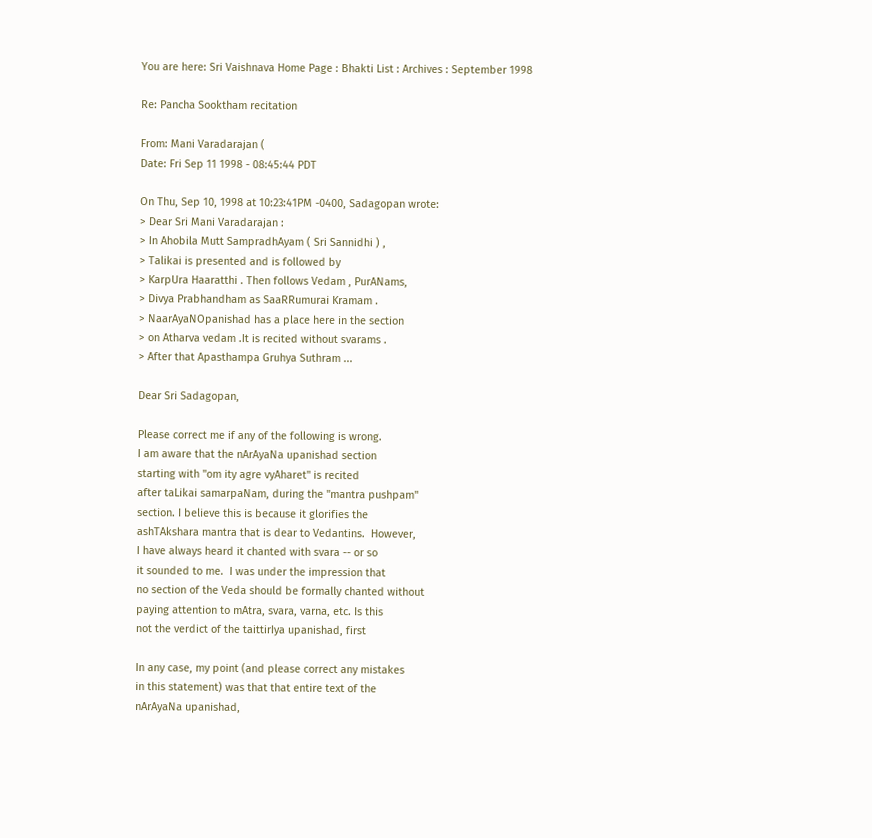You are here: Sri Vaishnava Home Page : Bhakti List : Archives : September 1998

Re: Pancha Sooktham recitation

From: Mani Varadarajan (
Date: Fri Sep 11 1998 - 08:45:44 PDT

On Thu, Sep 10, 1998 at 10:23:41PM -0400, Sadagopan wrote:
> Dear Sri Mani Varadarajan :
> In Ahobila Mutt SampradhAyam ( Sri Sannidhi ) ,
> Talikai is presented and is followed by
> KarpUra Haaratthi . Then follows Vedam , PurANams,
> Divya Prabhandham as SaaRRumurai Kramam .
> NaarAyaNOpanishad has a place here in the section
> on Atharva vedam .It is recited without svarams .
> After that Apasthampa Gruhya Suthram ...

Dear Sri Sadagopan,

Please correct me if any of the following is wrong.
I am aware that the nArAyaNa upanishad section
starting with "om ity agre vyAharet" is recited
after taLikai samarpaNam, during the "mantra pushpam"
section. I believe this is because it glorifies the
ashTAkshara mantra that is dear to Vedantins.  However,
I have always heard it chanted with svara -- or so
it sounded to me.  I was under the impression that
no section of the Veda should be formally chanted without
paying attention to mAtra, svara, varna, etc. Is this
not the verdict of the taittirIya upanishad, first

In any case, my point (and please correct any mistakes
in this statement) was that that entire text of the
nArAyaNa upanishad,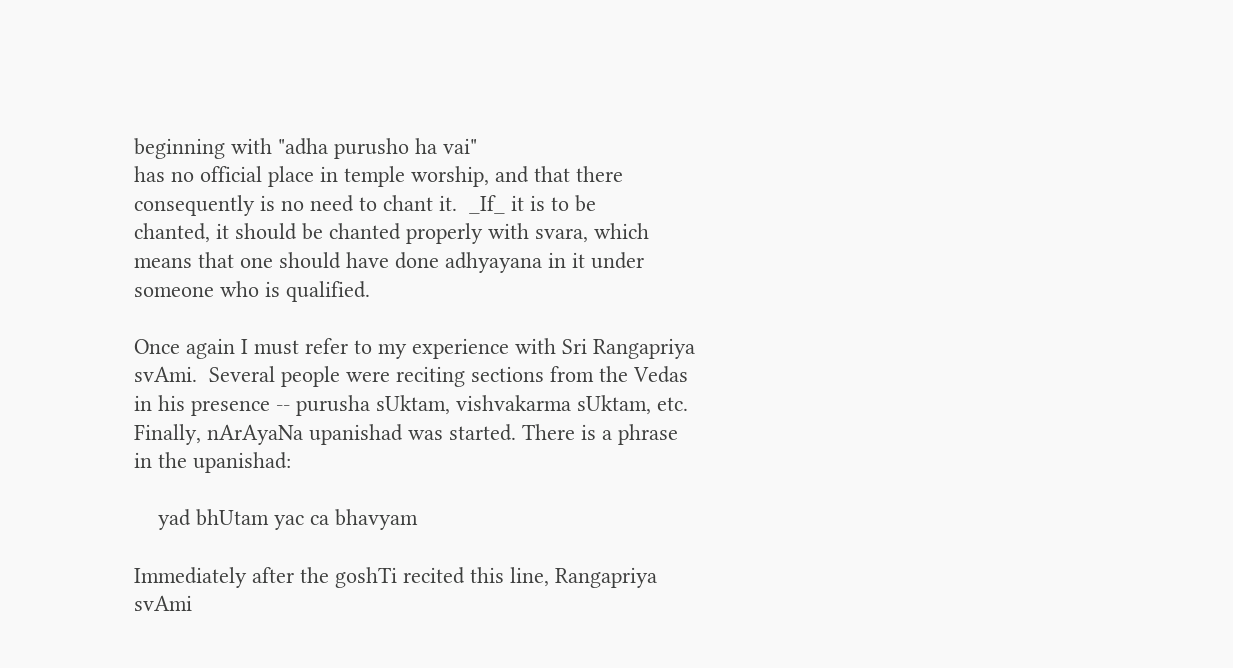beginning with "adha purusho ha vai"
has no official place in temple worship, and that there
consequently is no need to chant it.  _If_ it is to be
chanted, it should be chanted properly with svara, which
means that one should have done adhyayana in it under
someone who is qualified.

Once again I must refer to my experience with Sri Rangapriya
svAmi.  Several people were reciting sections from the Vedas
in his presence -- purusha sUktam, vishvakarma sUktam, etc.
Finally, nArAyaNa upanishad was started. There is a phrase
in the upanishad:

    yad bhUtam yac ca bhavyam

Immediately after the goshTi recited this line, Rangapriya
svAmi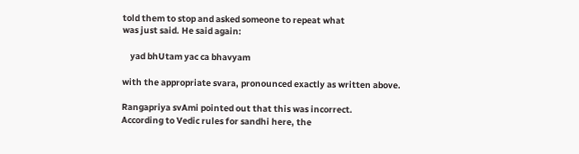told them to stop and asked someone to repeat what
was just said. He said again:

    yad bhUtam yac ca bhavyam

with the appropriate svara, pronounced exactly as written above.

Rangapriya svAmi pointed out that this was incorrect.
According to Vedic rules for sandhi here, the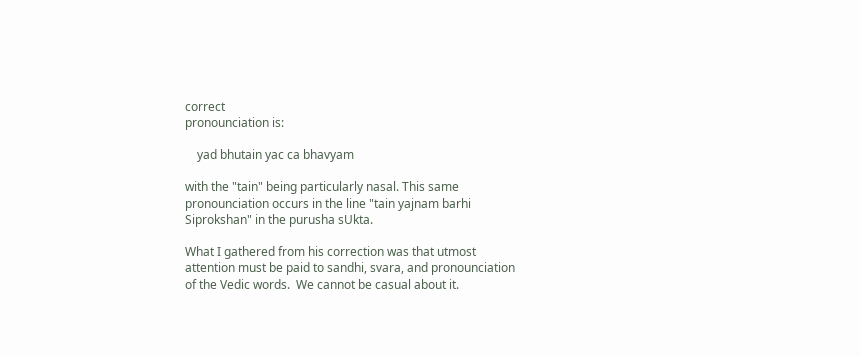correct
pronounciation is:

    yad bhutain yac ca bhavyam

with the "tain" being particularly nasal. This same
pronounciation occurs in the line "tain yajnam barhi
Siprokshan" in the purusha sUkta.

What I gathered from his correction was that utmost
attention must be paid to sandhi, svara, and pronounciation
of the Vedic words.  We cannot be casual about it.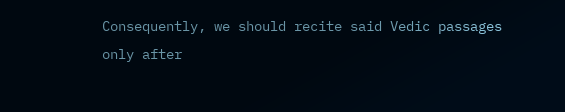Consequently, we should recite said Vedic passages
only after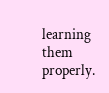learning them properly.